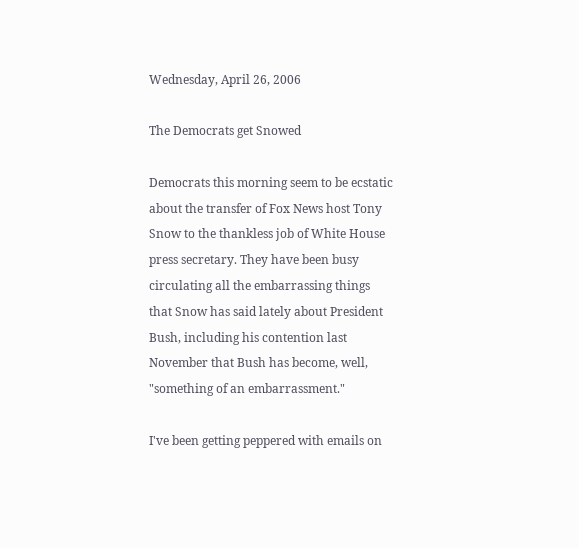Wednesday, April 26, 2006

The Democrats get Snowed

Democrats this morning seem to be ecstatic about the transfer of Fox News host Tony Snow to the thankless job of White House press secretary. They have been busy circulating all the embarrassing things that Snow has said lately about President Bush, including his contention last November that Bush has become, well, "something of an embarrassment."

I've been getting peppered with emails on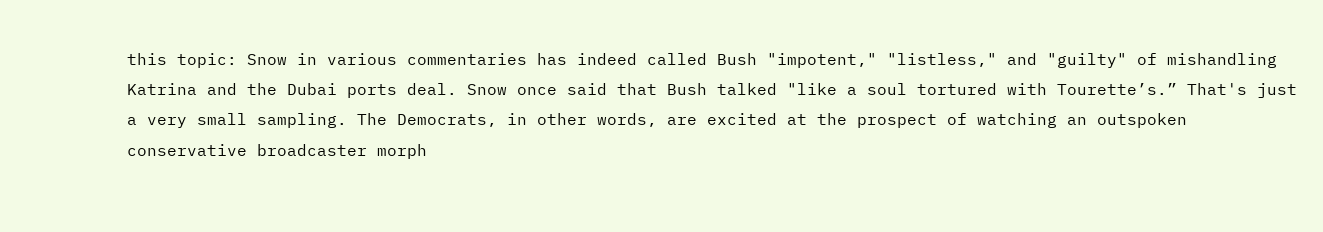this topic: Snow in various commentaries has indeed called Bush "impotent," "listless," and "guilty" of mishandling Katrina and the Dubai ports deal. Snow once said that Bush talked "like a soul tortured with Tourette’s.” That's just a very small sampling. The Democrats, in other words, are excited at the prospect of watching an outspoken conservative broadcaster morph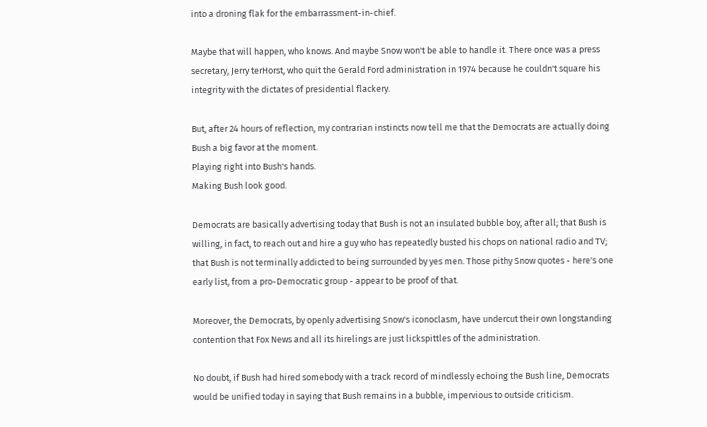into a droning flak for the embarrassment-in-chief.

Maybe that will happen, who knows. And maybe Snow won't be able to handle it. There once was a press secretary, Jerry terHorst, who quit the Gerald Ford administration in 1974 because he couldn't square his integrity with the dictates of presidential flackery.

But, after 24 hours of reflection, my contrarian instincts now tell me that the Democrats are actually doing Bush a big favor at the moment.
Playing right into Bush's hands.
Making Bush look good.

Democrats are basically advertising today that Bush is not an insulated bubble boy, after all; that Bush is willing, in fact, to reach out and hire a guy who has repeatedly busted his chops on national radio and TV; that Bush is not terminally addicted to being surrounded by yes men. Those pithy Snow quotes - here's one early list, from a pro-Democratic group - appear to be proof of that.

Moreover, the Democrats, by openly advertising Snow's iconoclasm, have undercut their own longstanding contention that Fox News and all its hirelings are just lickspittles of the administration.

No doubt, if Bush had hired somebody with a track record of mindlessly echoing the Bush line, Democrats would be unified today in saying that Bush remains in a bubble, impervious to outside criticism.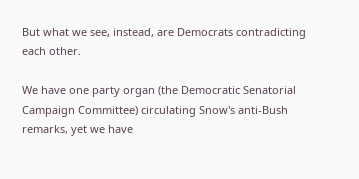But what we see, instead, are Democrats contradicting each other.

We have one party organ (the Democratic Senatorial Campaign Committee) circulating Snow's anti-Bush remarks, yet we have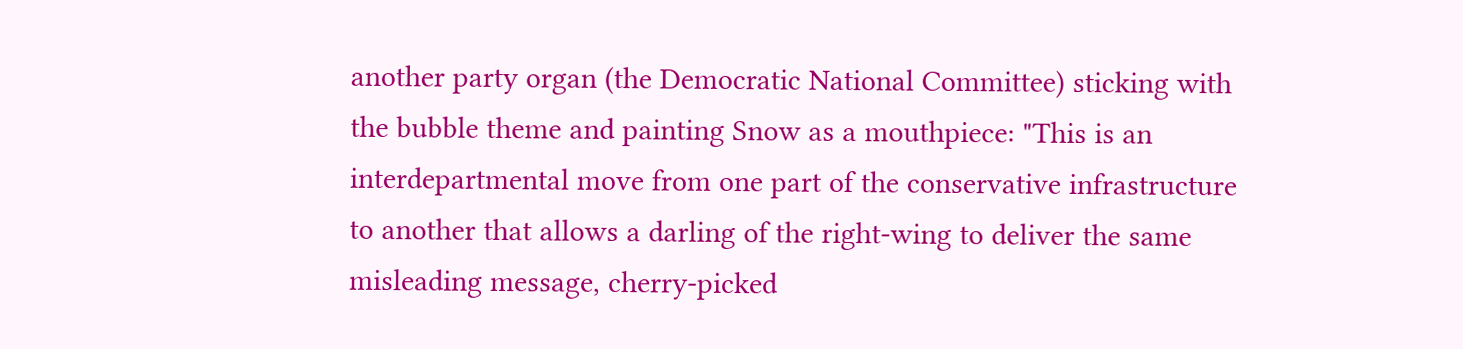another party organ (the Democratic National Committee) sticking with the bubble theme and painting Snow as a mouthpiece: "This is an interdepartmental move from one part of the conservative infrastructure to another that allows a darling of the right-wing to deliver the same misleading message, cherry-picked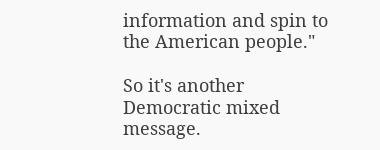information and spin to the American people."

So it's another Democratic mixed message.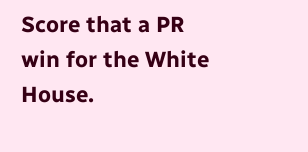Score that a PR win for the White House.